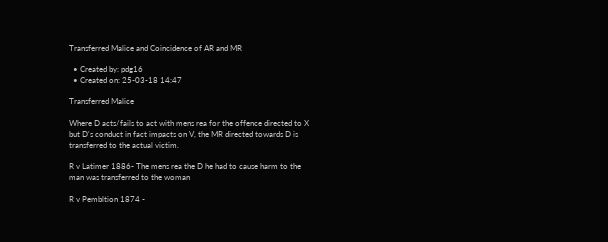Transferred Malice and Coincidence of AR and MR

  • Created by: pdg16
  • Created on: 25-03-18 14:47

Transferred Malice

Where D acts/fails to act with mens rea for the offence directed to X but D's conduct in fact impacts on V, the MR directed towards D is transferred to the actual victim.

R v Latimer 1886- The mens rea the D he had to cause harm to the man was transferred to the woman

R v Pembltion 1874 -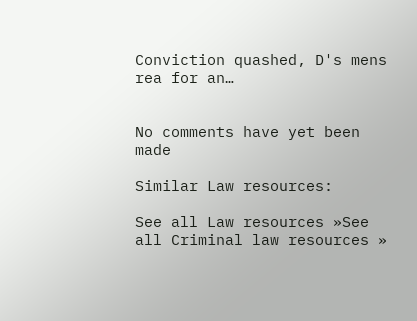Conviction quashed, D's mens rea for an…


No comments have yet been made

Similar Law resources:

See all Law resources »See all Criminal law resources »